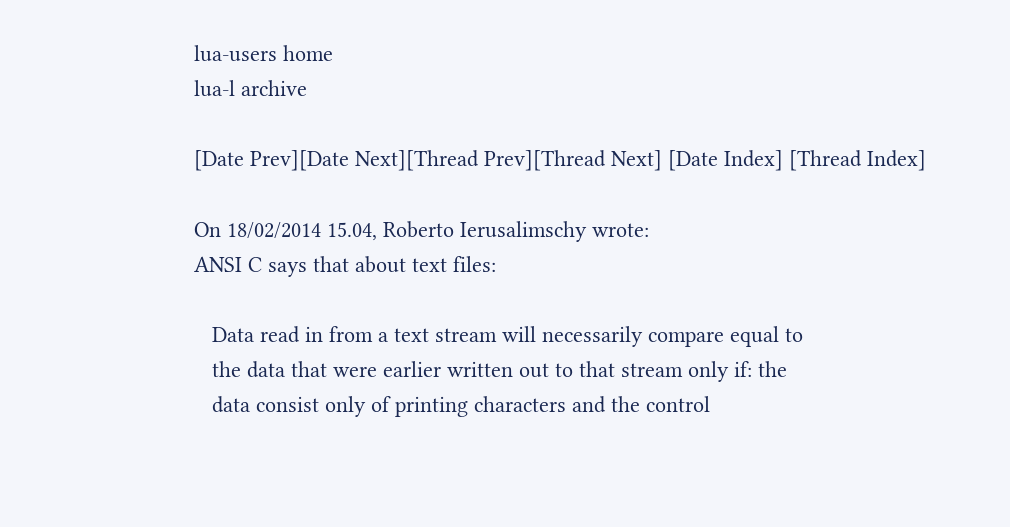lua-users home
lua-l archive

[Date Prev][Date Next][Thread Prev][Thread Next] [Date Index] [Thread Index]

On 18/02/2014 15.04, Roberto Ierusalimschy wrote:
ANSI C says that about text files:

   Data read in from a text stream will necessarily compare equal to
   the data that were earlier written out to that stream only if: the
   data consist only of printing characters and the control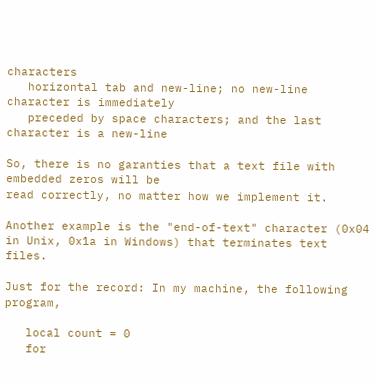characters
   horizontal tab and new-line; no new-line character is immediately
   preceded by space characters; and the last character is a new-line

So, there is no garanties that a text file with embedded zeros will be
read correctly, no matter how we implement it.

Another example is the "end-of-text" character (0x04 in Unix, 0x1a in Windows) that terminates text files.

Just for the record: In my machine, the following program,

   local count = 0
   for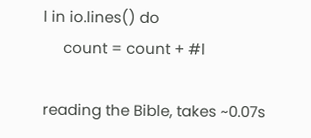l in io.lines() do
     count = count + #l

reading the Bible, takes ~0.07s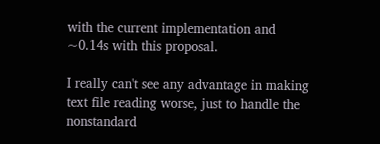with the current implementation and
~0.14s with this proposal.

I really can't see any advantage in making text file reading worse, just to handle the nonstandard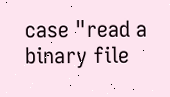case "read a binary file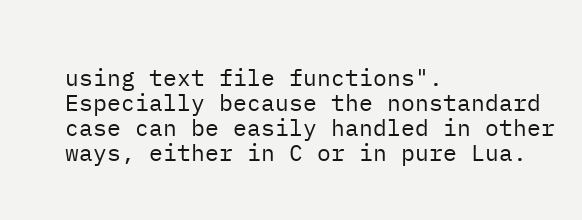using text file functions". Especially because the nonstandard case can be easily handled in other ways, either in C or in pure Lua.